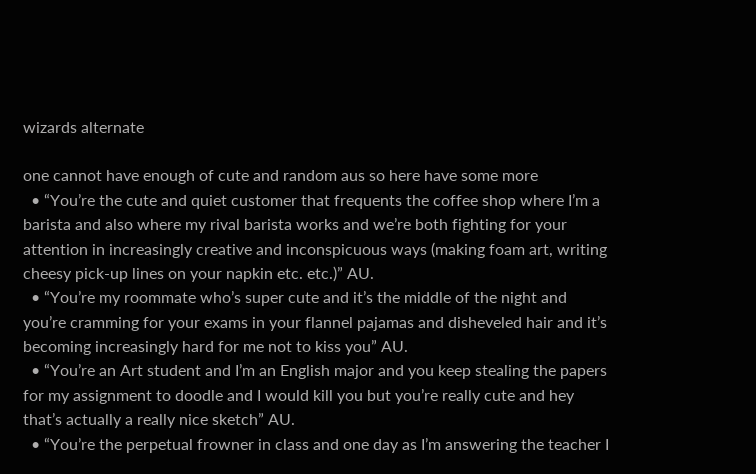wizards alternate

one cannot have enough of cute and random aus so here have some more
  • “You’re the cute and quiet customer that frequents the coffee shop where I’m a barista and also where my rival barista works and we’re both fighting for your attention in increasingly creative and inconspicuous ways (making foam art, writing cheesy pick-up lines on your napkin etc. etc.)” AU.
  • “You’re my roommate who’s super cute and it’s the middle of the night and you’re cramming for your exams in your flannel pajamas and disheveled hair and it’s becoming increasingly hard for me not to kiss you” AU.
  • “You’re an Art student and I’m an English major and you keep stealing the papers for my assignment to doodle and I would kill you but you’re really cute and hey that’s actually a really nice sketch” AU.
  • “You’re the perpetual frowner in class and one day as I’m answering the teacher I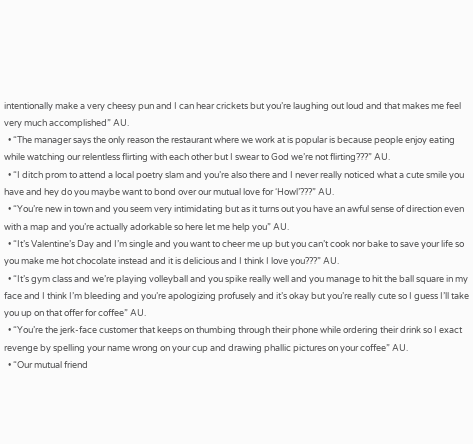intentionally make a very cheesy pun and I can hear crickets but you’re laughing out loud and that makes me feel very much accomplished” AU.
  • “The manager says the only reason the restaurant where we work at is popular is because people enjoy eating while watching our relentless flirting with each other but I swear to God we’re not flirting???” AU.
  • “I ditch prom to attend a local poetry slam and you’re also there and I never really noticed what a cute smile you have and hey do you maybe want to bond over our mutual love for ‘Howl’???” AU.
  • “You’re new in town and you seem very intimidating but as it turns out you have an awful sense of direction even with a map and you’re actually adorkable so here let me help you” AU.
  • “It’s Valentine’s Day and I’m single and you want to cheer me up but you can’t cook nor bake to save your life so you make me hot chocolate instead and it is delicious and I think I love you???” AU.
  • “It’s gym class and we’re playing volleyball and you spike really well and you manage to hit the ball square in my face and I think I’m bleeding and you’re apologizing profusely and it’s okay but you’re really cute so I guess I’ll take you up on that offer for coffee” AU.
  • “You’re the jerk-face customer that keeps on thumbing through their phone while ordering their drink so I exact revenge by spelling your name wrong on your cup and drawing phallic pictures on your coffee” AU.
  • “Our mutual friend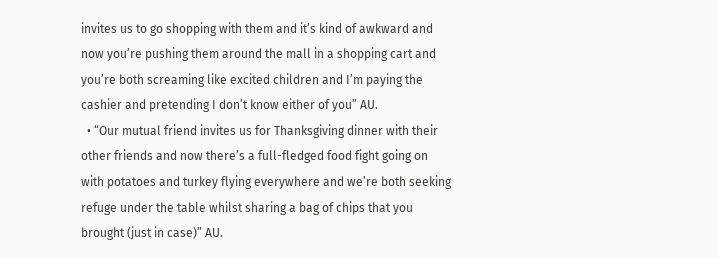invites us to go shopping with them and it’s kind of awkward and now you’re pushing them around the mall in a shopping cart and you’re both screaming like excited children and I’m paying the cashier and pretending I don’t know either of you” AU.
  • “Our mutual friend invites us for Thanksgiving dinner with their other friends and now there’s a full-fledged food fight going on with potatoes and turkey flying everywhere and we’re both seeking refuge under the table whilst sharing a bag of chips that you brought (just in case)” AU.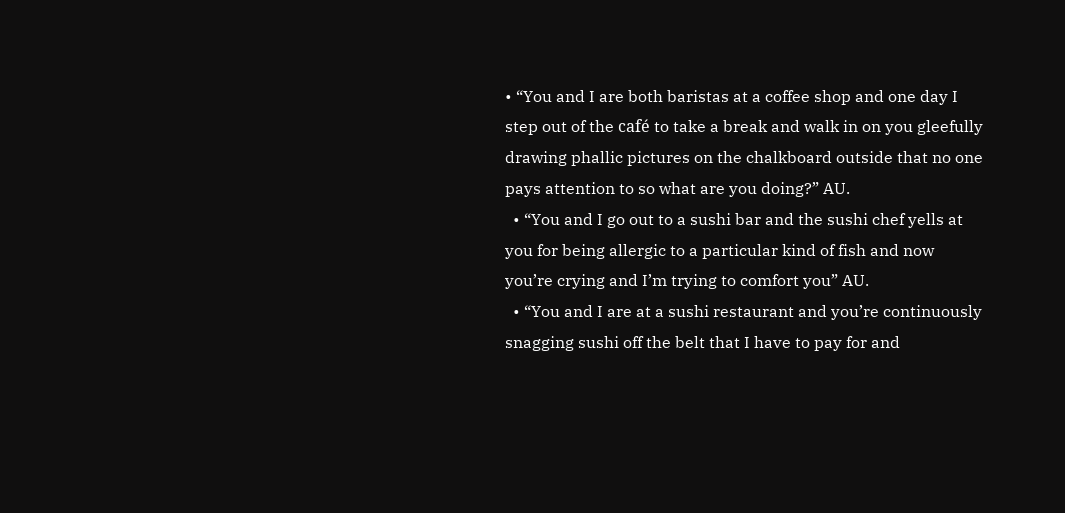• “You and I are both baristas at a coffee shop and one day I step out of the café to take a break and walk in on you gleefully drawing phallic pictures on the chalkboard outside that no one pays attention to so what are you doing?” AU.
  • “You and I go out to a sushi bar and the sushi chef yells at you for being allergic to a particular kind of fish and now you’re crying and I’m trying to comfort you” AU.
  • “You and I are at a sushi restaurant and you’re continuously snagging sushi off the belt that I have to pay for and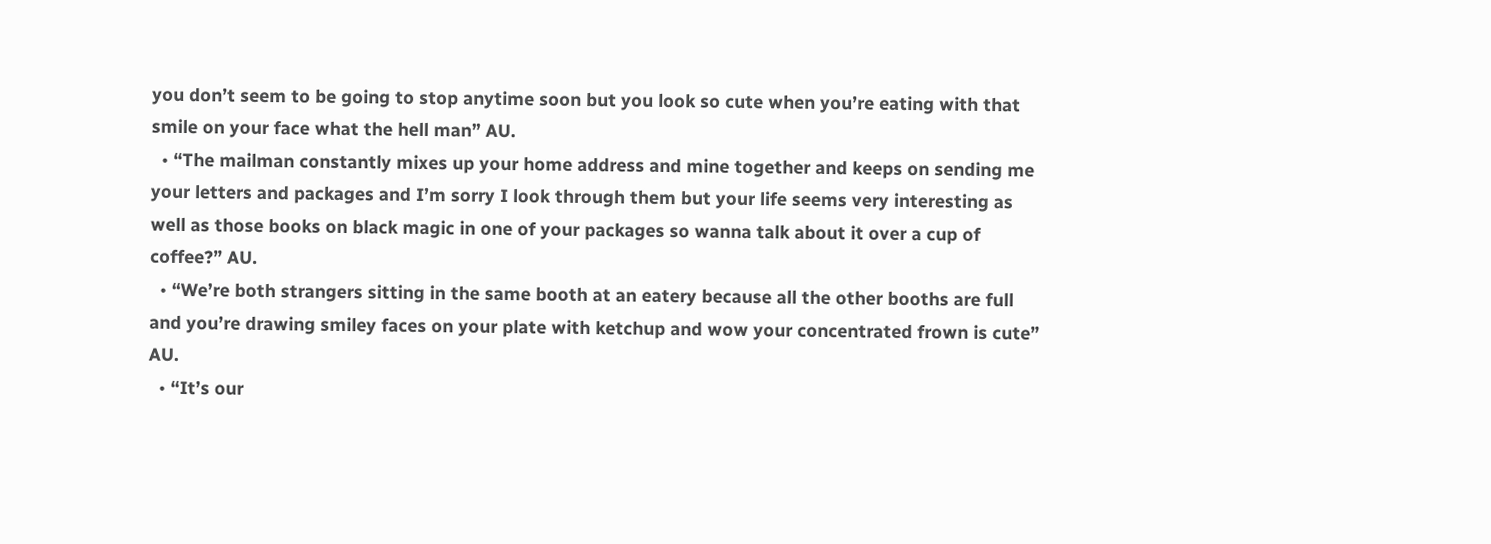you don’t seem to be going to stop anytime soon but you look so cute when you’re eating with that smile on your face what the hell man” AU.
  • “The mailman constantly mixes up your home address and mine together and keeps on sending me your letters and packages and I’m sorry I look through them but your life seems very interesting as well as those books on black magic in one of your packages so wanna talk about it over a cup of coffee?” AU.
  • “We’re both strangers sitting in the same booth at an eatery because all the other booths are full and you’re drawing smiley faces on your plate with ketchup and wow your concentrated frown is cute” AU.
  • “It’s our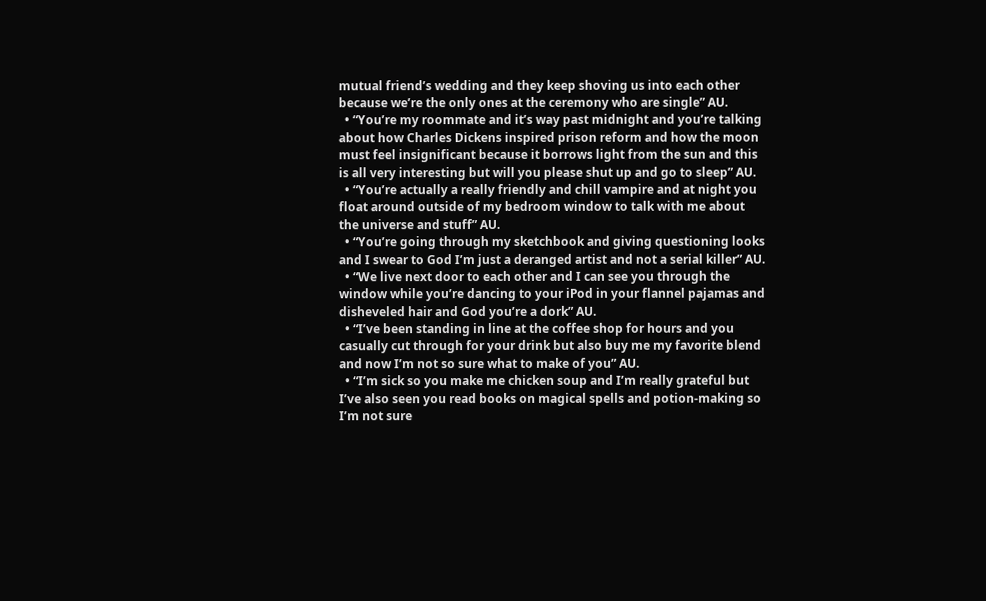mutual friend’s wedding and they keep shoving us into each other because we’re the only ones at the ceremony who are single” AU.
  • “You’re my roommate and it’s way past midnight and you’re talking about how Charles Dickens inspired prison reform and how the moon must feel insignificant because it borrows light from the sun and this is all very interesting but will you please shut up and go to sleep” AU.
  • “You’re actually a really friendly and chill vampire and at night you float around outside of my bedroom window to talk with me about the universe and stuff” AU.
  • “You’re going through my sketchbook and giving questioning looks and I swear to God I’m just a deranged artist and not a serial killer” AU.
  • “We live next door to each other and I can see you through the window while you’re dancing to your iPod in your flannel pajamas and disheveled hair and God you’re a dork” AU.
  • “I’ve been standing in line at the coffee shop for hours and you casually cut through for your drink but also buy me my favorite blend and now I’m not so sure what to make of you” AU.
  • “I’m sick so you make me chicken soup and I’m really grateful but I’ve also seen you read books on magical spells and potion-making so I’m not sure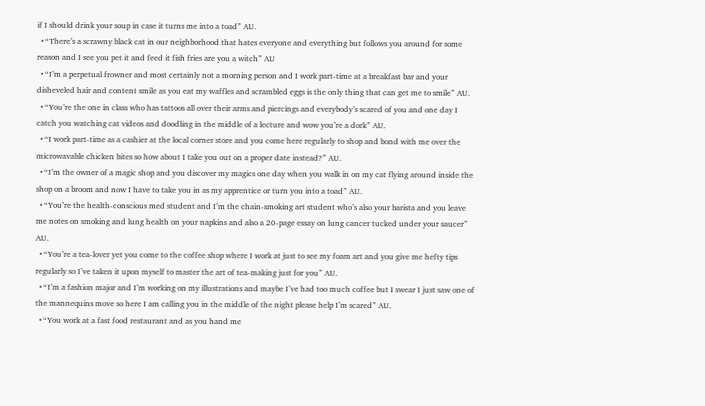if I should drink your soup in case it turns me into a toad” AU.
  • “There’s a scrawny black cat in our neighborhood that hates everyone and everything but follows you around for some reason and I see you pet it and feed it fish fries are you a witch” AU
  • “I’m a perpetual frowner and most certainly not a morning person and I work part-time at a breakfast bar and your disheveled hair and content smile as you eat my waffles and scrambled eggs is the only thing that can get me to smile” AU.
  • “You’re the one in class who has tattoos all over their arms and piercings and everybody’s scared of you and one day I catch you watching cat videos and doodling in the middle of a lecture and wow you’re a dork” AU.
  • “I work part-time as a cashier at the local corner store and you come here regularly to shop and bond with me over the microwavable chicken bites so how about I take you out on a proper date instead?” AU.
  • “I’m the owner of a magic shop and you discover my magics one day when you walk in on my cat flying around inside the shop on a broom and now I have to take you in as my apprentice or turn you into a toad” AU.
  • “You’re the health-conscious med student and I’m the chain-smoking art student who’s also your barista and you leave me notes on smoking and lung health on your napkins and also a 20-page essay on lung cancer tucked under your saucer” AU.
  • “You’re a tea-lover yet you come to the coffee shop where I work at just to see my foam art and you give me hefty tips regularly so I’ve taken it upon myself to master the art of tea-making just for you” AU.
  • “I’m a fashion major and I’m working on my illustrations and maybe I’ve had too much coffee but I swear I just saw one of the mannequins move so here I am calling you in the middle of the night please help I’m scared” AU.
  • “You work at a fast food restaurant and as you hand me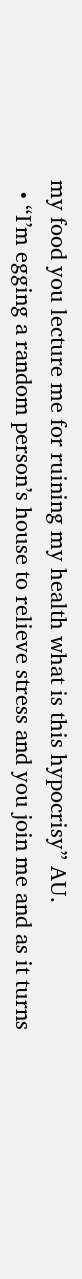my food you lecture me for ruining my health what is this hypocrisy” AU.
  • “I’m egging a random person’s house to relieve stress and you join me and as it turns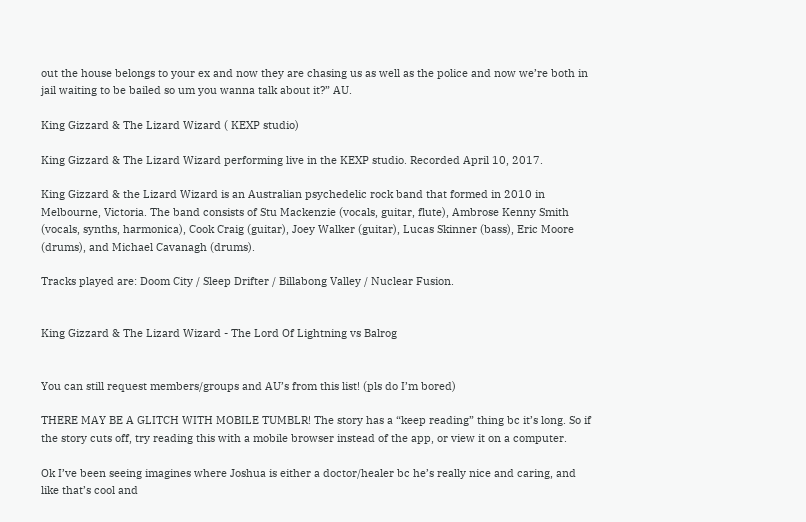out the house belongs to your ex and now they are chasing us as well as the police and now we’re both in jail waiting to be bailed so um you wanna talk about it?” AU.

King Gizzard & The Lizard Wizard ( KEXP studio)

King Gizzard & The Lizard Wizard performing live in the KEXP studio. Recorded April 10, 2017.

King Gizzard & the Lizard Wizard is an Australian psychedelic rock band that formed in 2010 in Melbourne, Victoria. The band consists of Stu Mackenzie (vocals, guitar, flute), Ambrose Kenny Smith (vocals, synths, harmonica), Cook Craig (guitar), Joey Walker (guitar), Lucas Skinner (bass), Eric Moore (drums), and Michael Cavanagh (drums).

Tracks played are: Doom City / Sleep Drifter / Billabong Valley / Nuclear Fusion.


King Gizzard & The Lizard Wizard - The Lord Of Lightning vs Balrog


You can still request members/groups and AU’s from this list! (pls do I’m bored)

THERE MAY BE A GLITCH WITH MOBILE TUMBLR! The story has a “keep reading” thing bc it’s long. So if the story cuts off, try reading this with a mobile browser instead of the app, or view it on a computer.

Ok I’ve been seeing imagines where Joshua is either a doctor/healer bc he’s really nice and caring, and like that’s cool and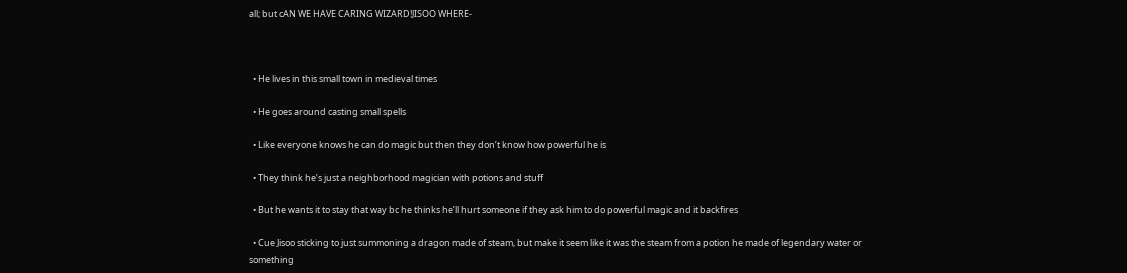all; but cAN WE HAVE CARING WIZARD!JISOO WHERE-



  • He lives in this small town in medieval times

  • He goes around casting small spells

  • Like everyone knows he can do magic but then they don’t know how powerful he is

  • They think he’s just a neighborhood magician with potions and stuff

  • But he wants it to stay that way bc he thinks he’ll hurt someone if they ask him to do powerful magic and it backfires

  • Cue Jisoo sticking to just summoning a dragon made of steam, but make it seem like it was the steam from a potion he made of legendary water or something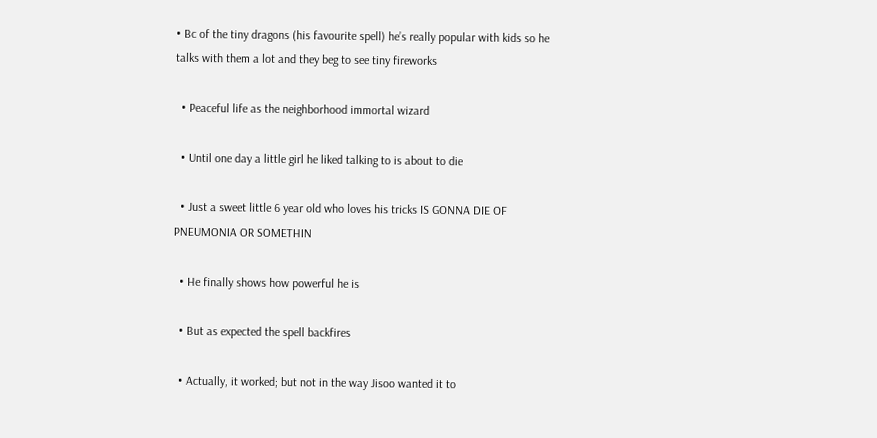• Bc of the tiny dragons (his favourite spell) he’s really popular with kids so he talks with them a lot and they beg to see tiny fireworks

  • Peaceful life as the neighborhood immortal wizard

  • Until one day a little girl he liked talking to is about to die

  • Just a sweet little 6 year old who loves his tricks IS GONNA DIE OF PNEUMONIA OR SOMETHIN

  • He finally shows how powerful he is

  • But as expected the spell backfires

  • Actually, it worked; but not in the way Jisoo wanted it to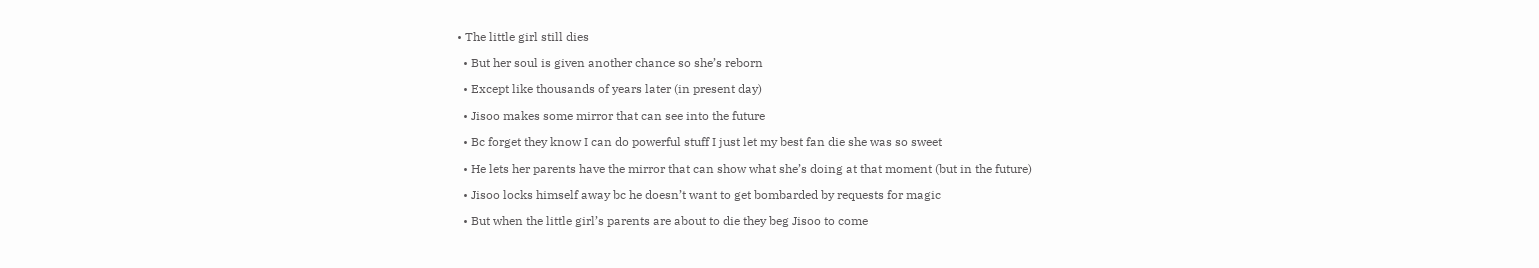• The little girl still dies

  • But her soul is given another chance so she’s reborn

  • Except like thousands of years later (in present day)

  • Jisoo makes some mirror that can see into the future

  • Bc forget they know I can do powerful stuff I just let my best fan die she was so sweet

  • He lets her parents have the mirror that can show what she’s doing at that moment (but in the future)

  • Jisoo locks himself away bc he doesn’t want to get bombarded by requests for magic

  • But when the little girl’s parents are about to die they beg Jisoo to come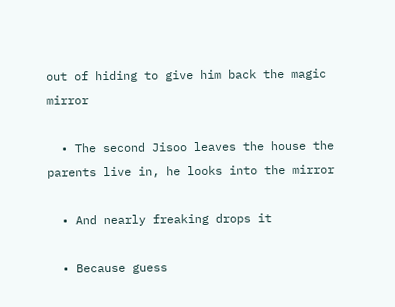out of hiding to give him back the magic mirror

  • The second Jisoo leaves the house the parents live in, he looks into the mirror

  • And nearly freaking drops it

  • Because guess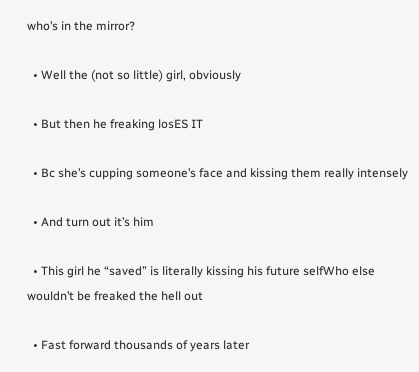who’s in the mirror?

  • Well the (not so little) girl, obviously

  • But then he freaking losES IT

  • Bc she’s cupping someone’s face and kissing them really intensely

  • And turn out it’s him

  • This girl he “saved” is literally kissing his future selfWho else wouldn’t be freaked the hell out

  • Fast forward thousands of years later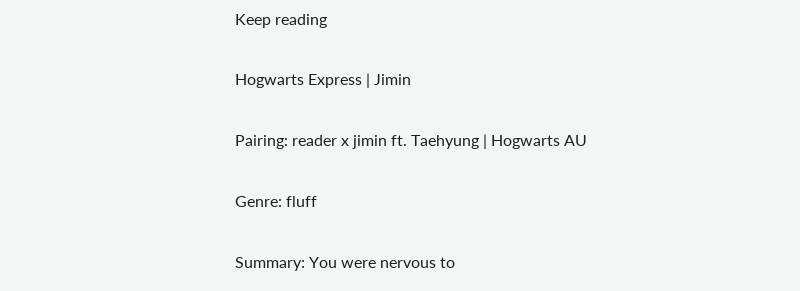Keep reading

Hogwarts Express | Jimin

Pairing: reader x jimin ft. Taehyung | Hogwarts AU

Genre: fluff

Summary: You were nervous to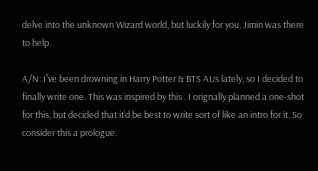delve into the unknown Wizard world, but luckily for you, Jimin was there to help.

A/N: I’’ve been drowning in Harry Potter & BTS AUs lately, so I decided to finally write one. This was inspired by this . I orignally planned a one-shot for this, but decided that it’d be best to write sort of like an intro for it. So consider this a prologue.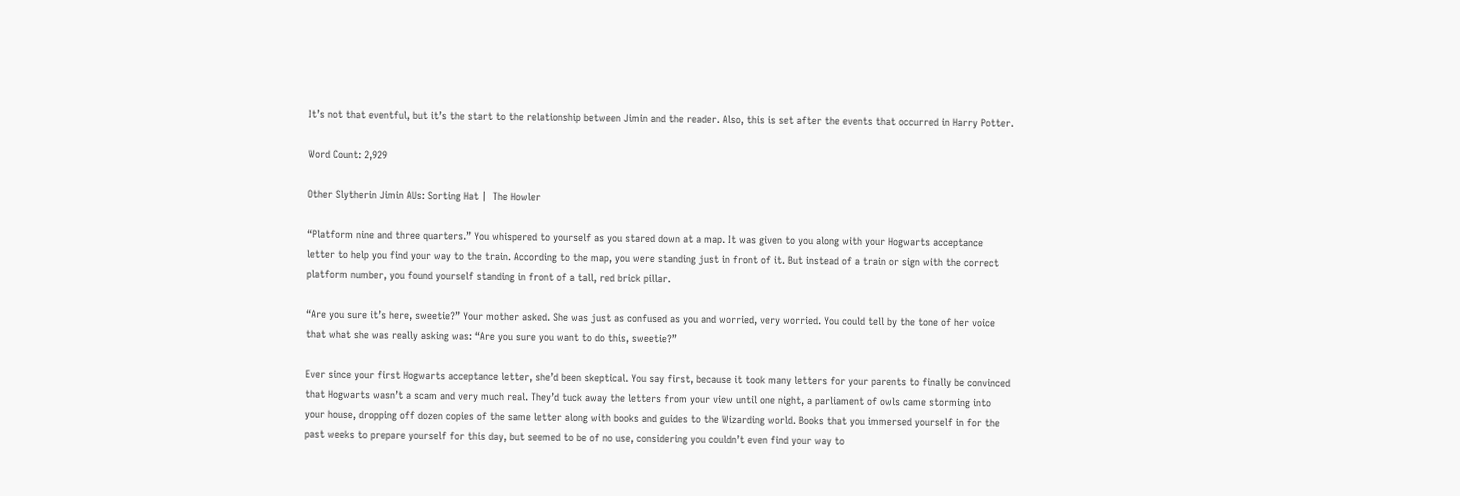It’s not that eventful, but it’s the start to the relationship between Jimin and the reader. Also, this is set after the events that occurred in Harry Potter.

Word Count: 2,929

Other Slytherin Jimin AUs: Sorting Hat |  The Howler

“Platform nine and three quarters.” You whispered to yourself as you stared down at a map. It was given to you along with your Hogwarts acceptance letter to help you find your way to the train. According to the map, you were standing just in front of it. But instead of a train or sign with the correct platform number, you found yourself standing in front of a tall, red brick pillar.

“Are you sure it’s here, sweetie?” Your mother asked. She was just as confused as you and worried, very worried. You could tell by the tone of her voice that what she was really asking was: “Are you sure you want to do this, sweetie?”

Ever since your first Hogwarts acceptance letter, she’d been skeptical. You say first, because it took many letters for your parents to finally be convinced that Hogwarts wasn’t a scam and very much real. They’d tuck away the letters from your view until one night, a parliament of owls came storming into your house, dropping off dozen copies of the same letter along with books and guides to the Wizarding world. Books that you immersed yourself in for the past weeks to prepare yourself for this day, but seemed to be of no use, considering you couldn’t even find your way to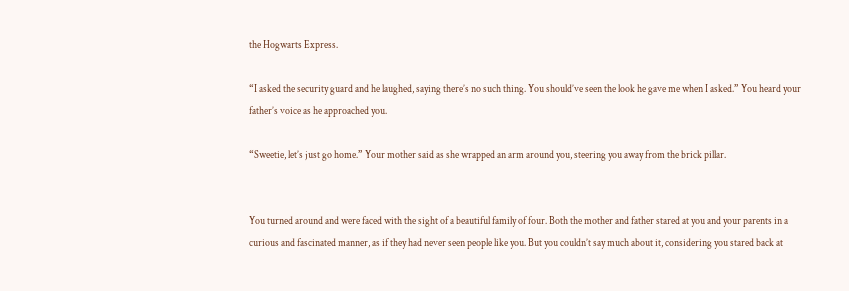the Hogwarts Express.

“I asked the security guard and he laughed, saying there’s no such thing. You should’ve seen the look he gave me when I asked.” You heard your father’s voice as he approached you.

“Sweetie, let’s just go home.” Your mother said as she wrapped an arm around you, steering you away from the brick pillar.


You turned around and were faced with the sight of a beautiful family of four. Both the mother and father stared at you and your parents in a curious and fascinated manner, as if they had never seen people like you. But you couldn’t say much about it, considering you stared back at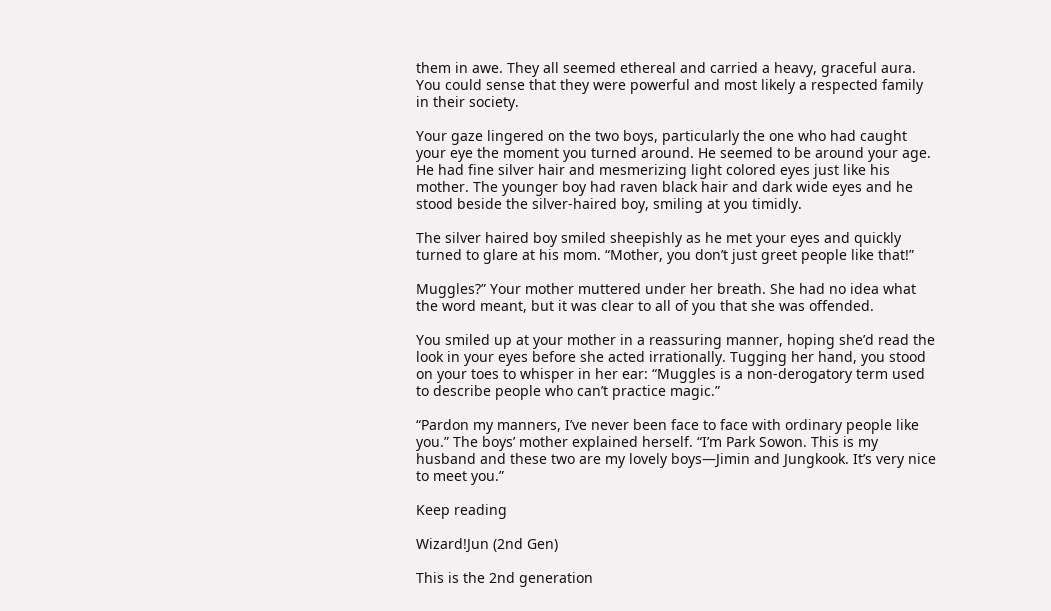them in awe. They all seemed ethereal and carried a heavy, graceful aura. You could sense that they were powerful and most likely a respected family in their society.

Your gaze lingered on the two boys, particularly the one who had caught your eye the moment you turned around. He seemed to be around your age. He had fine silver hair and mesmerizing light colored eyes just like his mother. The younger boy had raven black hair and dark wide eyes and he stood beside the silver-haired boy, smiling at you timidly.

The silver haired boy smiled sheepishly as he met your eyes and quickly turned to glare at his mom. “Mother, you don’t just greet people like that!”

Muggles?” Your mother muttered under her breath. She had no idea what the word meant, but it was clear to all of you that she was offended.

You smiled up at your mother in a reassuring manner, hoping she’d read the look in your eyes before she acted irrationally. Tugging her hand, you stood on your toes to whisper in her ear: “Muggles is a non-derogatory term used to describe people who can’t practice magic.”

“Pardon my manners, I’ve never been face to face with ordinary people like you.” The boys’ mother explained herself. “I’m Park Sowon. This is my husband and these two are my lovely boys—Jimin and Jungkook. It’s very nice to meet you.”

Keep reading

Wizard!Jun (2nd Gen)

This is the 2nd generation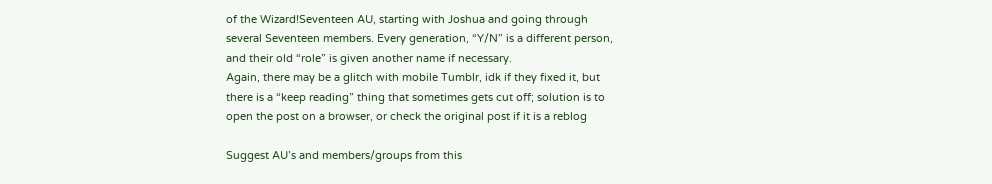of the Wizard!Seventeen AU, starting with Joshua and going through several Seventeen members. Every generation, “Y/N” is a different person, and their old “role” is given another name if necessary.
Again, there may be a glitch with mobile Tumblr, idk if they fixed it, but there is a “keep reading” thing that sometimes gets cut off; solution is to open the post on a browser, or check the original post if it is a reblog

Suggest AU’s and members/groups from this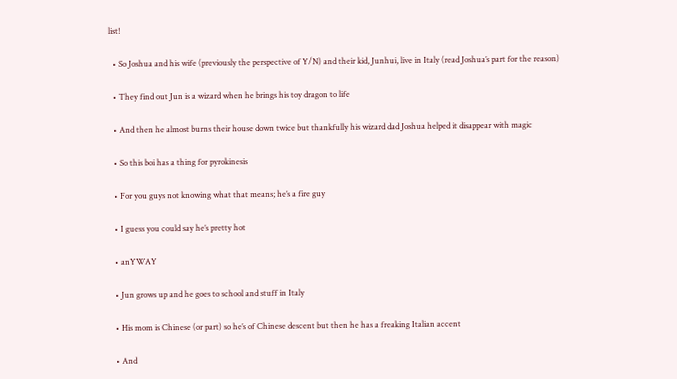list!

  • So Joshua and his wife (previously the perspective of Y/N) and their kid, Junhui, live in Italy (read Joshua’s part for the reason)

  • They find out Jun is a wizard when he brings his toy dragon to life

  • And then he almost burns their house down twice but thankfully his wizard dad Joshua helped it disappear with magic

  • So this boi has a thing for pyrokinesis

  • For you guys not knowing what that means; he’s a fire guy

  • I guess you could say he’s pretty hot

  • anYWAY

  • Jun grows up and he goes to school and stuff in Italy

  • His mom is Chinese (or part) so he’s of Chinese descent but then he has a freaking Italian accent

  • And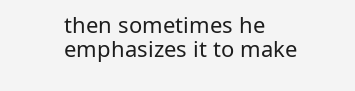then sometimes he emphasizes it to make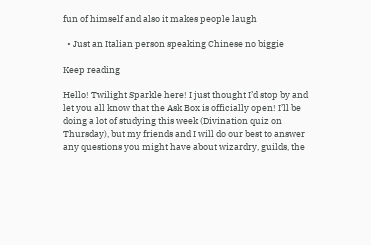fun of himself and also it makes people laugh

  • Just an Italian person speaking Chinese no biggie

Keep reading

Hello! Twilight Sparkle here! I just thought I’d stop by and let you all know that the Ask Box is officially open! I’ll be doing a lot of studying this week (Divination quiz on Thursday), but my friends and I will do our best to answer any questions you might have about wizardry, guilds, the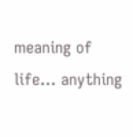meaning of life… anything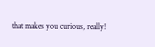that makes you curious, really!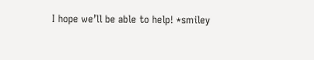I hope we’ll be able to help! *smiley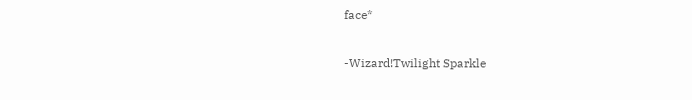face*

-Wizard!Twilight Sparkle